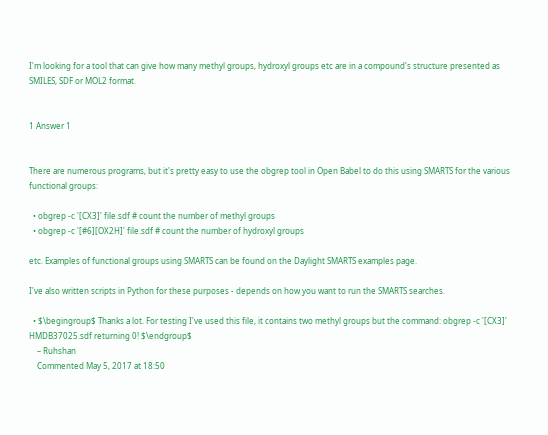I'm looking for a tool that can give how many methyl groups, hydroxyl groups etc are in a compound's structure presented as SMILES, SDF or MOL2 format.


1 Answer 1


There are numerous programs, but it's pretty easy to use the obgrep tool in Open Babel to do this using SMARTS for the various functional groups:

  • obgrep -c '[CX3]' file.sdf # count the number of methyl groups
  • obgrep -c '[#6][OX2H]' file.sdf # count the number of hydroxyl groups

etc. Examples of functional groups using SMARTS can be found on the Daylight SMARTS examples page.

I've also written scripts in Python for these purposes - depends on how you want to run the SMARTS searches.

  • $\begingroup$ Thanks a lot. For testing I've used this file, it contains two methyl groups but the command: obgrep -c '[CX3]' HMDB37025.sdf returning 0! $\endgroup$
    – Ruhshan
    Commented May 5, 2017 at 18:50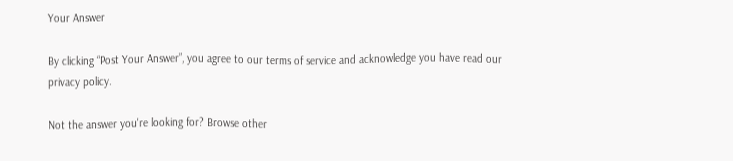Your Answer

By clicking “Post Your Answer”, you agree to our terms of service and acknowledge you have read our privacy policy.

Not the answer you're looking for? Browse other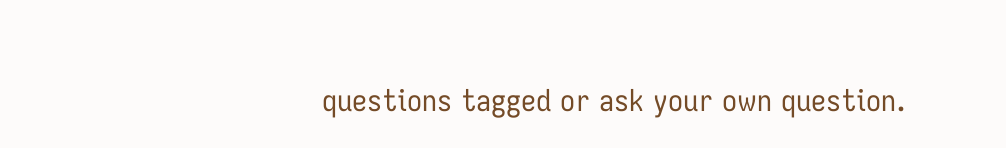questions tagged or ask your own question.